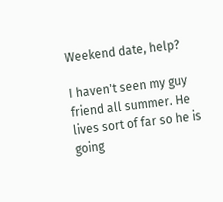Weekend date, help?

I haven't seen my guy friend all summer. He lives sort of far so he is going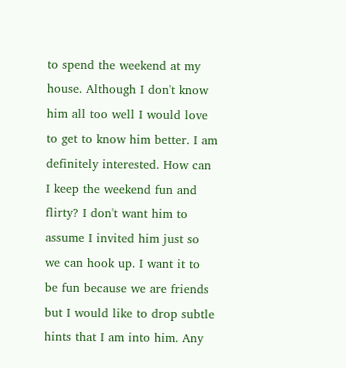to spend the weekend at my house. Although I don't know him all too well I would love to get to know him better. I am definitely interested. How can I keep the weekend fun and flirty? I don't want him to assume I invited him just so we can hook up. I want it to be fun because we are friends but I would like to drop subtle hints that I am into him. Any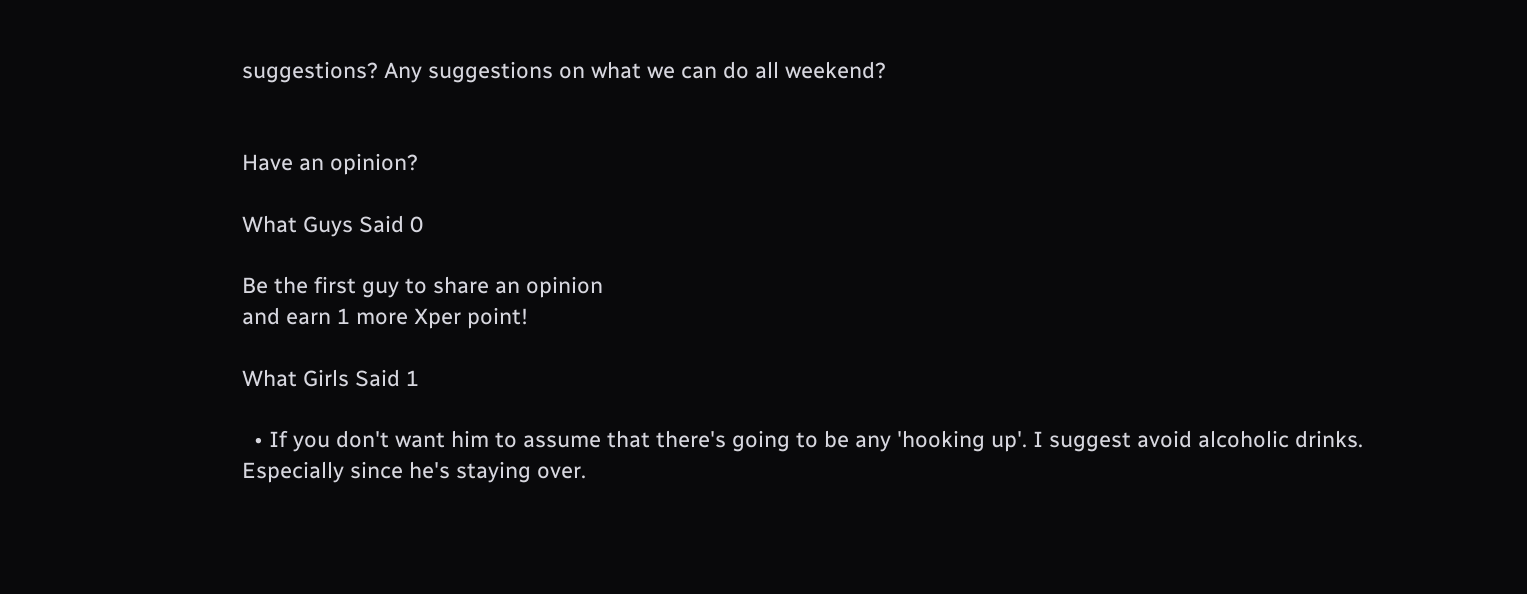suggestions? Any suggestions on what we can do all weekend?


Have an opinion?

What Guys Said 0

Be the first guy to share an opinion
and earn 1 more Xper point!

What Girls Said 1

  • If you don't want him to assume that there's going to be any 'hooking up'. I suggest avoid alcoholic drinks. Especially since he's staying over.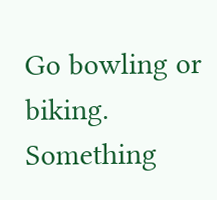Go bowling or biking. Something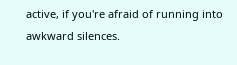active, if you're afraid of running into awkward silences.